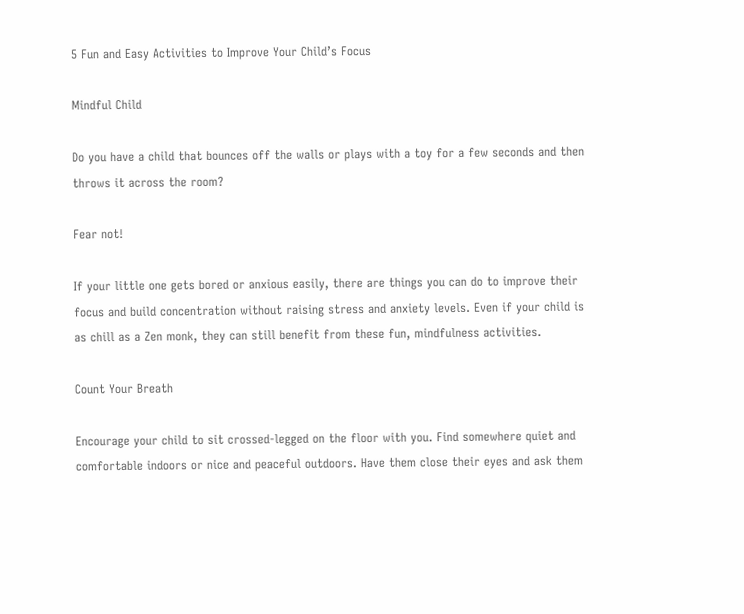5 Fun and Easy Activities to Improve Your Child’s Focus

Mindful Child

Do you have a child that bounces off the walls or plays with a toy for a few seconds and then throws it across the room?

Fear not!

If your little one gets bored or anxious easily, there are things you can do to improve their focus and build concentration without raising stress and anxiety levels. Even if your child is as chill as a Zen monk, they can still benefit from these fun, mindfulness activities.

Count Your Breath

Encourage your child to sit crossed-legged on the floor with you. Find somewhere quiet and comfortable indoors or nice and peaceful outdoors. Have them close their eyes and ask them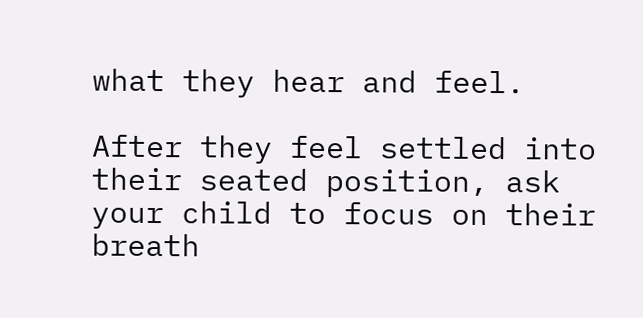what they hear and feel.

After they feel settled into their seated position, ask your child to focus on their breath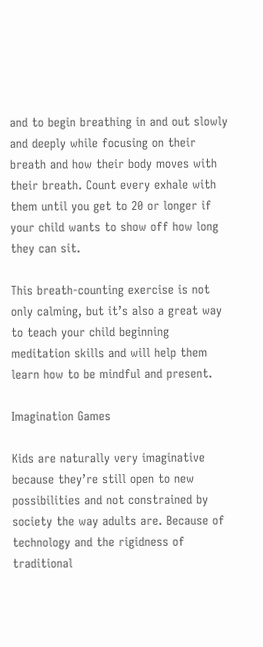and to begin breathing in and out slowly and deeply while focusing on their breath and how their body moves with their breath. Count every exhale with them until you get to 20 or longer if your child wants to show off how long they can sit.

This breath-counting exercise is not only calming, but it’s also a great way to teach your child beginning meditation skills and will help them learn how to be mindful and present.

Imagination Games

Kids are naturally very imaginative because they’re still open to new possibilities and not constrained by society the way adults are. Because of technology and the rigidness of traditional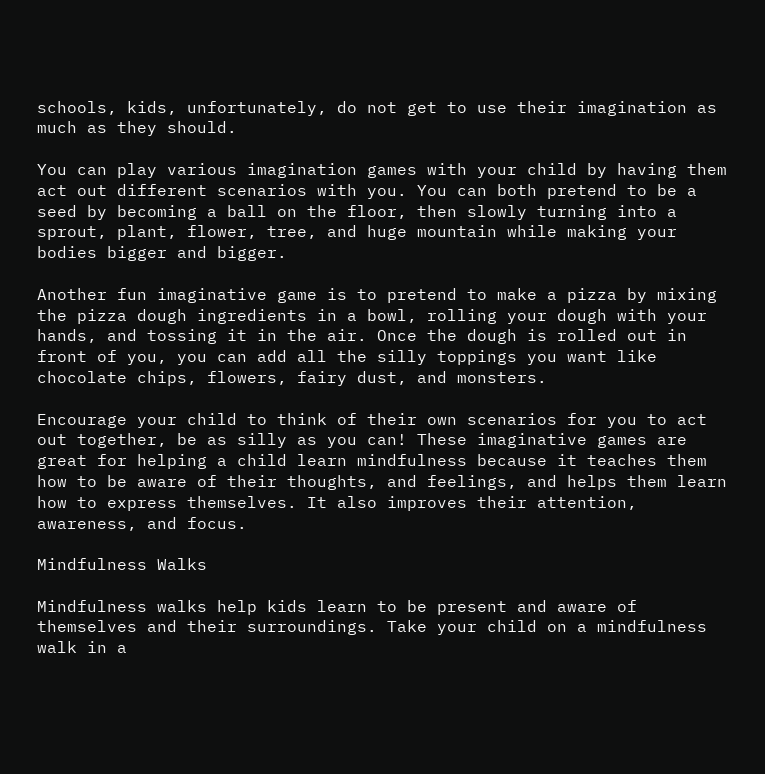schools, kids, unfortunately, do not get to use their imagination as much as they should.

You can play various imagination games with your child by having them act out different scenarios with you. You can both pretend to be a seed by becoming a ball on the floor, then slowly turning into a sprout, plant, flower, tree, and huge mountain while making your bodies bigger and bigger.

Another fun imaginative game is to pretend to make a pizza by mixing the pizza dough ingredients in a bowl, rolling your dough with your hands, and tossing it in the air. Once the dough is rolled out in front of you, you can add all the silly toppings you want like chocolate chips, flowers, fairy dust, and monsters.

Encourage your child to think of their own scenarios for you to act out together, be as silly as you can! These imaginative games are great for helping a child learn mindfulness because it teaches them how to be aware of their thoughts, and feelings, and helps them learn how to express themselves. It also improves their attention, awareness, and focus.

Mindfulness Walks

Mindfulness walks help kids learn to be present and aware of themselves and their surroundings. Take your child on a mindfulness walk in a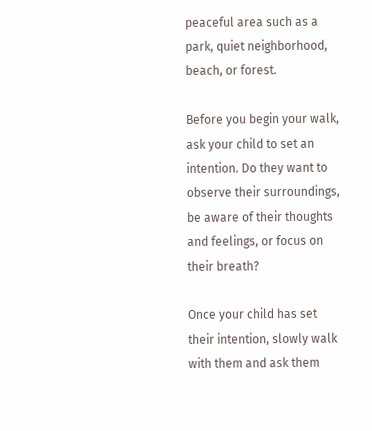peaceful area such as a park, quiet neighborhood, beach, or forest.

Before you begin your walk, ask your child to set an intention. Do they want to observe their surroundings, be aware of their thoughts and feelings, or focus on their breath?

Once your child has set their intention, slowly walk with them and ask them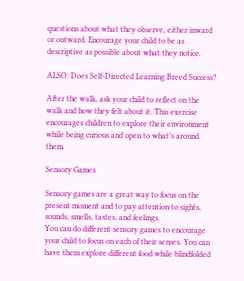questions about what they observe, either inward or outward. Encourage your child to be as descriptive as possible about what they notice.

ALSO: Does Self-Directed Learning Breed Success?

After the walk, ask your child to reflect on the walk and how they felt about it. This exercise encourages children to explore their environment while being curious and open to what’s around them.

Sensory Games

Sensory games are a great way to focus on the present moment and to pay attention to sights, sounds, smells, tastes, and feelings.
You can do different sensory games to encourage your child to focus on each of their senses. You can have them explore different food while blindfolded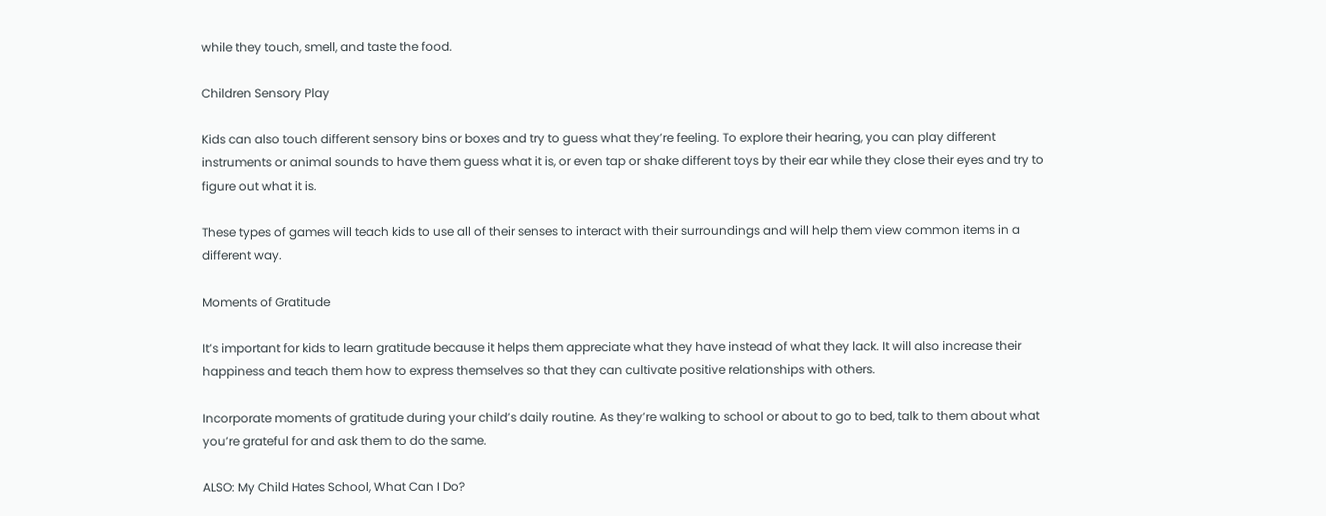while they touch, smell, and taste the food.

Children Sensory Play

Kids can also touch different sensory bins or boxes and try to guess what they’re feeling. To explore their hearing, you can play different instruments or animal sounds to have them guess what it is, or even tap or shake different toys by their ear while they close their eyes and try to figure out what it is.

These types of games will teach kids to use all of their senses to interact with their surroundings and will help them view common items in a different way.

Moments of Gratitude

It’s important for kids to learn gratitude because it helps them appreciate what they have instead of what they lack. It will also increase their happiness and teach them how to express themselves so that they can cultivate positive relationships with others.

Incorporate moments of gratitude during your child’s daily routine. As they’re walking to school or about to go to bed, talk to them about what you’re grateful for and ask them to do the same.

ALSO: My Child Hates School, What Can I Do?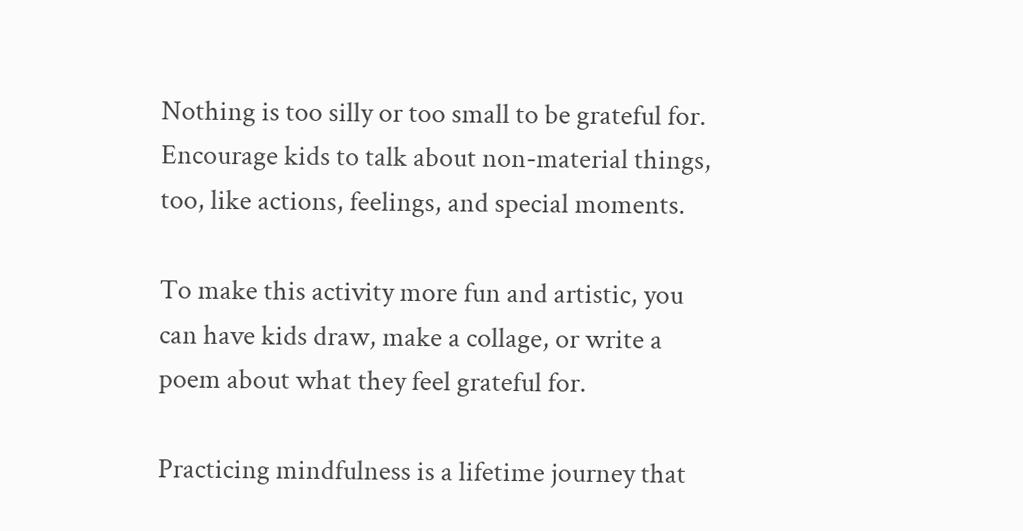Nothing is too silly or too small to be grateful for. Encourage kids to talk about non-material things, too, like actions, feelings, and special moments.

To make this activity more fun and artistic, you can have kids draw, make a collage, or write a poem about what they feel grateful for.

Practicing mindfulness is a lifetime journey that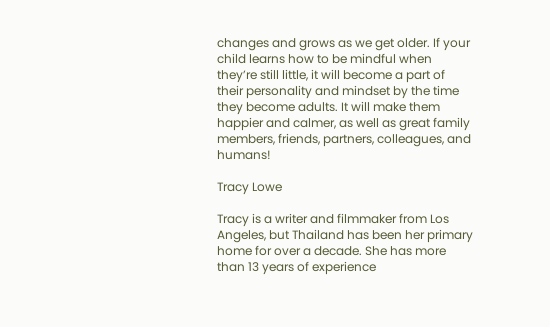changes and grows as we get older. If your child learns how to be mindful when they’re still little, it will become a part of their personality and mindset by the time they become adults. It will make them happier and calmer, as well as great family members, friends, partners, colleagues, and humans!

Tracy Lowe

Tracy is a writer and filmmaker from Los Angeles, but Thailand has been her primary home for over a decade. She has more than 13 years of experience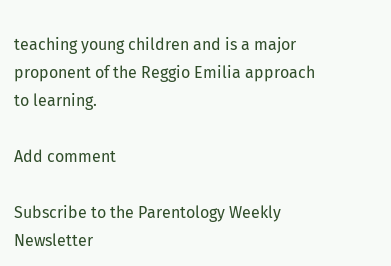teaching young children and is a major proponent of the Reggio Emilia approach to learning.

Add comment

Subscribe to the Parentology Weekly Newsletter